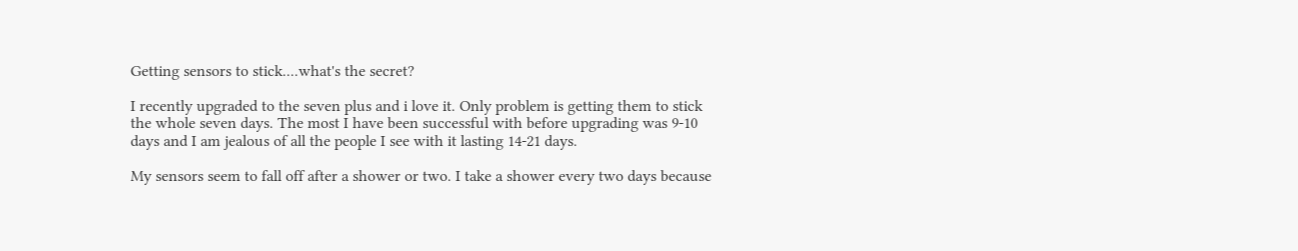Getting sensors to stick....what's the secret?

I recently upgraded to the seven plus and i love it. Only problem is getting them to stick the whole seven days. The most I have been successful with before upgrading was 9-10 days and I am jealous of all the people I see with it lasting 14-21 days.

My sensors seem to fall off after a shower or two. I take a shower every two days because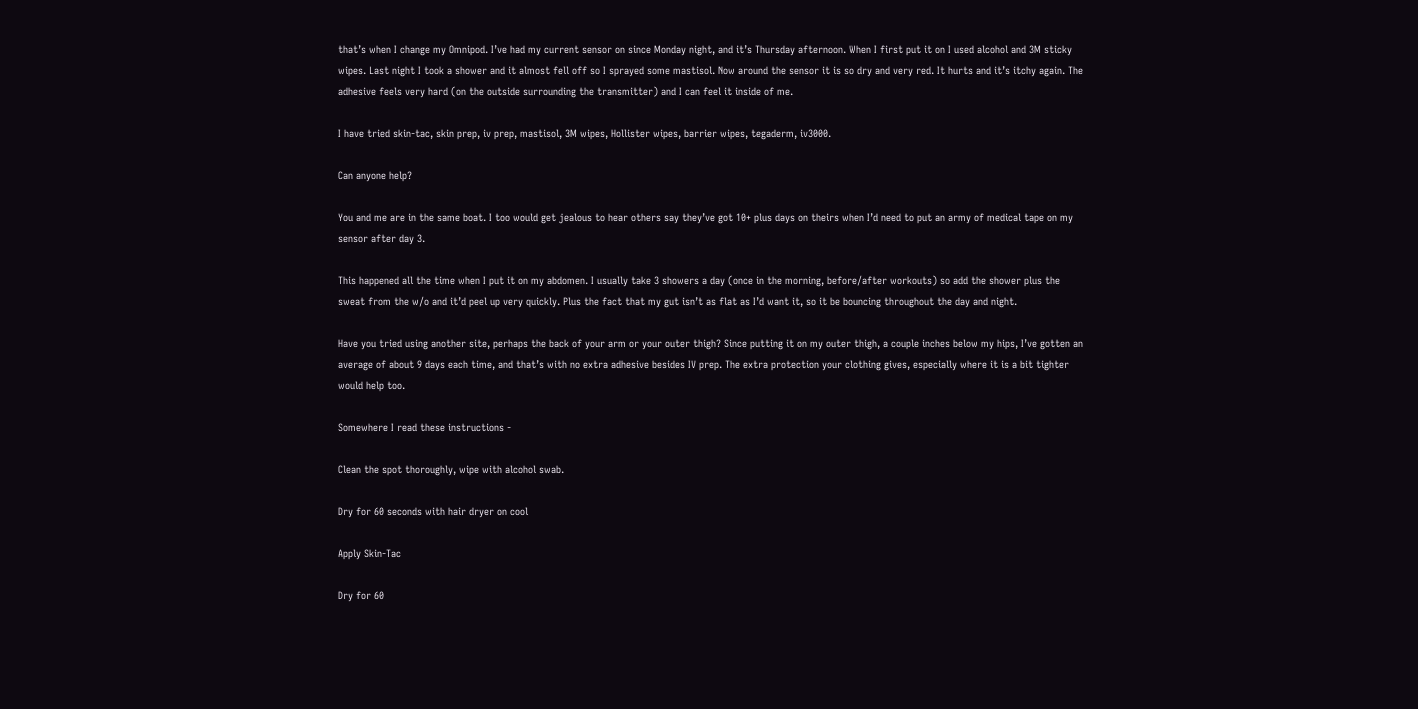that’s when I change my Omnipod. I’ve had my current sensor on since Monday night, and it’s Thursday afternoon. When I first put it on I used alcohol and 3M sticky wipes. Last night I took a shower and it almost fell off so I sprayed some mastisol. Now around the sensor it is so dry and very red. It hurts and it’s itchy again. The adhesive feels very hard (on the outside surrounding the transmitter) and I can feel it inside of me.

I have tried skin-tac, skin prep, iv prep, mastisol, 3M wipes, Hollister wipes, barrier wipes, tegaderm, iv3000.

Can anyone help?

You and me are in the same boat. I too would get jealous to hear others say they’ve got 10+ plus days on theirs when I’d need to put an army of medical tape on my sensor after day 3.

This happened all the time when I put it on my abdomen. I usually take 3 showers a day (once in the morning, before/after workouts) so add the shower plus the sweat from the w/o and it’d peel up very quickly. Plus the fact that my gut isn’t as flat as I’d want it, so it be bouncing throughout the day and night.

Have you tried using another site, perhaps the back of your arm or your outer thigh? Since putting it on my outer thigh, a couple inches below my hips, I’ve gotten an average of about 9 days each time, and that’s with no extra adhesive besides IV prep. The extra protection your clothing gives, especially where it is a bit tighter would help too.

Somewhere I read these instructions -

Clean the spot thoroughly, wipe with alcohol swab.

Dry for 60 seconds with hair dryer on cool

Apply Skin-Tac

Dry for 60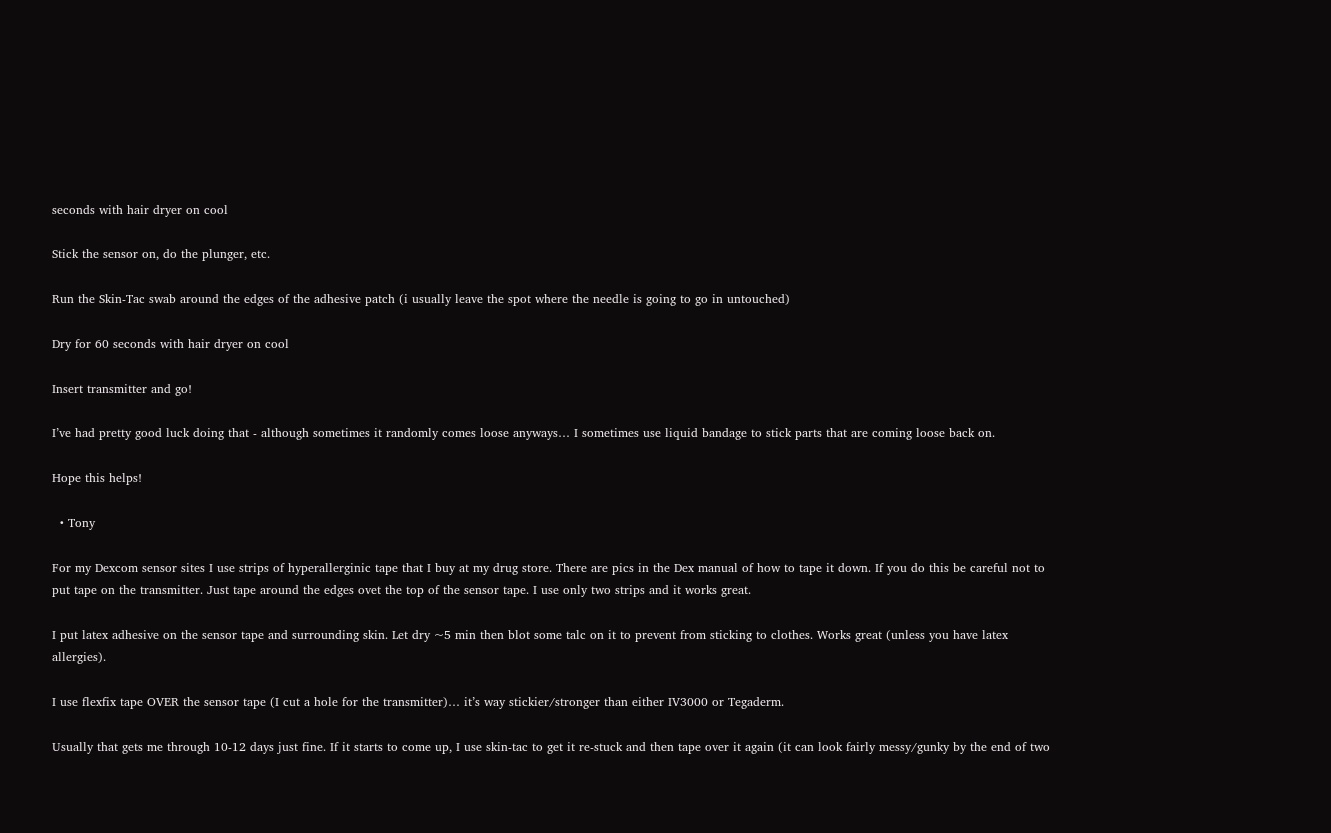seconds with hair dryer on cool

Stick the sensor on, do the plunger, etc.

Run the Skin-Tac swab around the edges of the adhesive patch (i usually leave the spot where the needle is going to go in untouched)

Dry for 60 seconds with hair dryer on cool

Insert transmitter and go!

I’ve had pretty good luck doing that - although sometimes it randomly comes loose anyways… I sometimes use liquid bandage to stick parts that are coming loose back on.

Hope this helps!

  • Tony

For my Dexcom sensor sites I use strips of hyperallerginic tape that I buy at my drug store. There are pics in the Dex manual of how to tape it down. If you do this be careful not to put tape on the transmitter. Just tape around the edges ovet the top of the sensor tape. I use only two strips and it works great.

I put latex adhesive on the sensor tape and surrounding skin. Let dry ~5 min then blot some talc on it to prevent from sticking to clothes. Works great (unless you have latex allergies).

I use flexfix tape OVER the sensor tape (I cut a hole for the transmitter)… it’s way stickier/stronger than either IV3000 or Tegaderm.

Usually that gets me through 10-12 days just fine. If it starts to come up, I use skin-tac to get it re-stuck and then tape over it again (it can look fairly messy/gunky by the end of two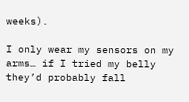weeks).

I only wear my sensors on my arms… if I tried my belly they’d probably fall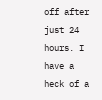off after just 24 hours. I have a heck of a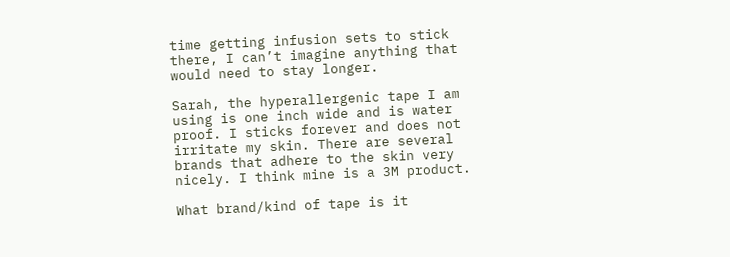time getting infusion sets to stick there, I can’t imagine anything that would need to stay longer.

Sarah, the hyperallergenic tape I am using is one inch wide and is water proof. I sticks forever and does not irritate my skin. There are several brands that adhere to the skin very nicely. I think mine is a 3M product.

What brand/kind of tape is it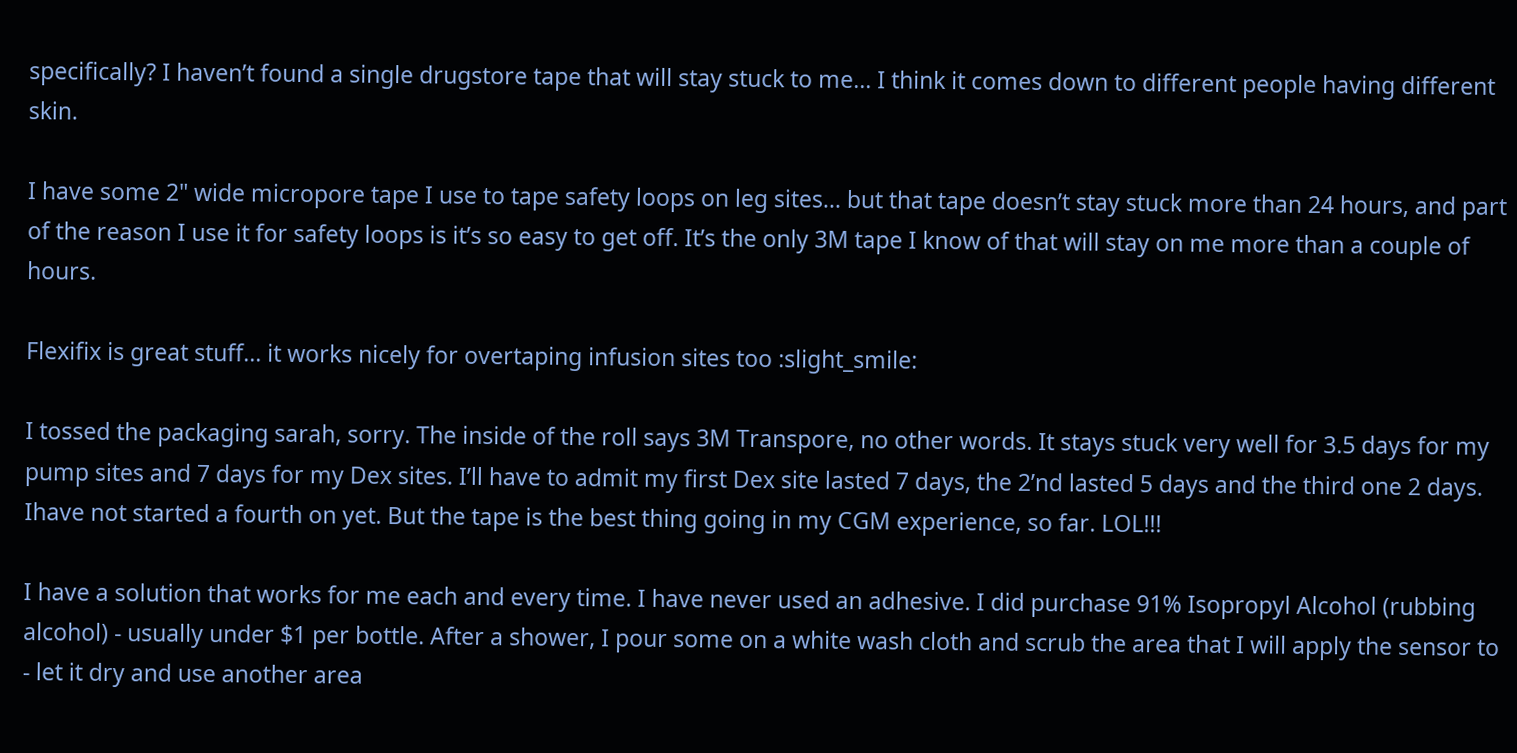specifically? I haven’t found a single drugstore tape that will stay stuck to me… I think it comes down to different people having different skin.

I have some 2" wide micropore tape I use to tape safety loops on leg sites… but that tape doesn’t stay stuck more than 24 hours, and part of the reason I use it for safety loops is it’s so easy to get off. It’s the only 3M tape I know of that will stay on me more than a couple of hours.

Flexifix is great stuff… it works nicely for overtaping infusion sites too :slight_smile:

I tossed the packaging sarah, sorry. The inside of the roll says 3M Transpore, no other words. It stays stuck very well for 3.5 days for my pump sites and 7 days for my Dex sites. I’ll have to admit my first Dex site lasted 7 days, the 2’nd lasted 5 days and the third one 2 days. Ihave not started a fourth on yet. But the tape is the best thing going in my CGM experience, so far. LOL!!!

I have a solution that works for me each and every time. I have never used an adhesive. I did purchase 91% Isopropyl Alcohol (rubbing alcohol) - usually under $1 per bottle. After a shower, I pour some on a white wash cloth and scrub the area that I will apply the sensor to - let it dry and use another area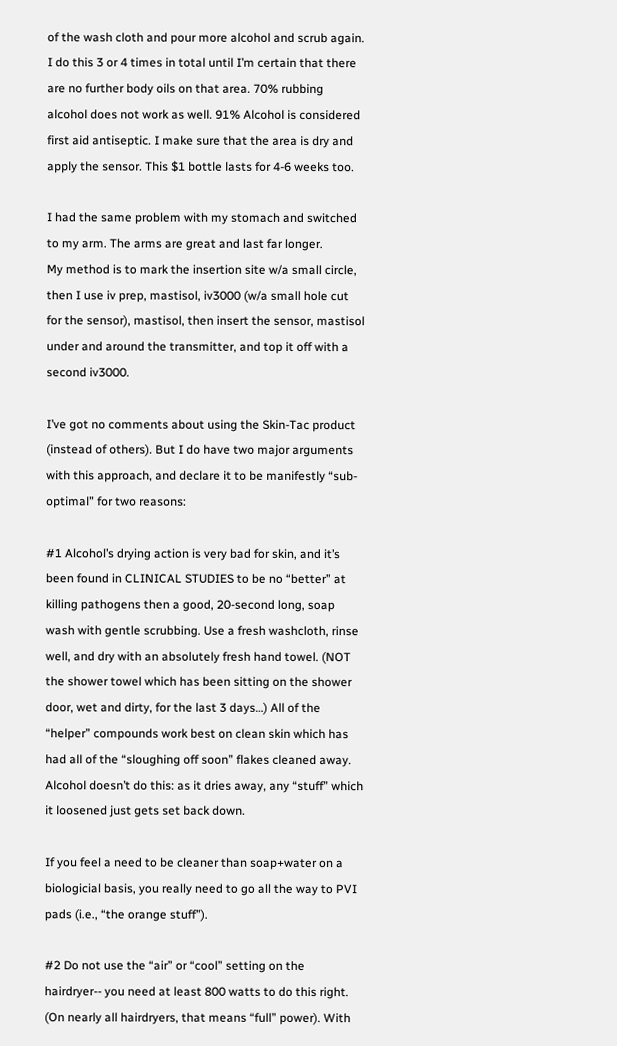of the wash cloth and pour more alcohol and scrub again. I do this 3 or 4 times in total until I’m certain that there are no further body oils on that area. 70% rubbing alcohol does not work as well. 91% Alcohol is considered first aid antiseptic. I make sure that the area is dry and apply the sensor. This $1 bottle lasts for 4-6 weeks too.

I had the same problem with my stomach and switched to my arm. The arms are great and last far longer.
My method is to mark the insertion site w/a small circle, then I use iv prep, mastisol, iv3000 (w/a small hole cut for the sensor), mastisol, then insert the sensor, mastisol under and around the transmitter, and top it off with a second iv3000.

I’ve got no comments about using the Skin-Tac product (instead of others). But I do have two major arguments with this approach, and declare it to be manifestly “sub-optimal” for two reasons:

#1 Alcohol’s drying action is very bad for skin, and it’s been found in CLINICAL STUDIES to be no “better” at killing pathogens then a good, 20-second long, soap wash with gentle scrubbing. Use a fresh washcloth, rinse well, and dry with an absolutely fresh hand towel. (NOT the shower towel which has been sitting on the shower door, wet and dirty, for the last 3 days…) All of the “helper” compounds work best on clean skin which has had all of the “sloughing off soon” flakes cleaned away. Alcohol doesn’t do this: as it dries away, any “stuff” which it loosened just gets set back down.

If you feel a need to be cleaner than soap+water on a biologicial basis, you really need to go all the way to PVI pads (i.e., “the orange stuff”).

#2 Do not use the “air” or “cool” setting on the hairdryer-- you need at least 800 watts to do this right. (On nearly all hairdryers, that means “full” power). With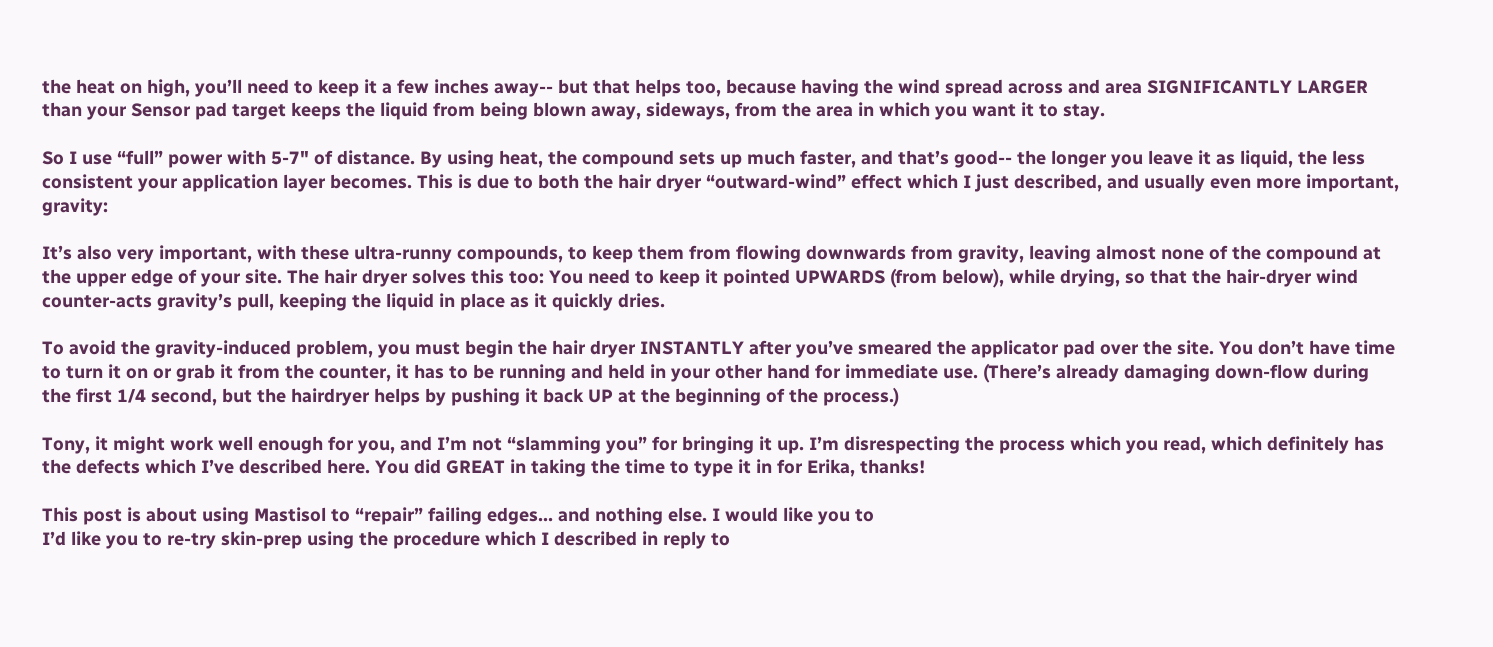the heat on high, you’ll need to keep it a few inches away-- but that helps too, because having the wind spread across and area SIGNIFICANTLY LARGER than your Sensor pad target keeps the liquid from being blown away, sideways, from the area in which you want it to stay.

So I use “full” power with 5-7" of distance. By using heat, the compound sets up much faster, and that’s good-- the longer you leave it as liquid, the less consistent your application layer becomes. This is due to both the hair dryer “outward-wind” effect which I just described, and usually even more important, gravity:

It’s also very important, with these ultra-runny compounds, to keep them from flowing downwards from gravity, leaving almost none of the compound at the upper edge of your site. The hair dryer solves this too: You need to keep it pointed UPWARDS (from below), while drying, so that the hair-dryer wind counter-acts gravity’s pull, keeping the liquid in place as it quickly dries.

To avoid the gravity-induced problem, you must begin the hair dryer INSTANTLY after you’ve smeared the applicator pad over the site. You don’t have time to turn it on or grab it from the counter, it has to be running and held in your other hand for immediate use. (There’s already damaging down-flow during the first 1/4 second, but the hairdryer helps by pushing it back UP at the beginning of the process.)

Tony, it might work well enough for you, and I’m not “slamming you” for bringing it up. I’m disrespecting the process which you read, which definitely has the defects which I’ve described here. You did GREAT in taking the time to type it in for Erika, thanks!

This post is about using Mastisol to “repair” failing edges… and nothing else. I would like you to
I’d like you to re-try skin-prep using the procedure which I described in reply to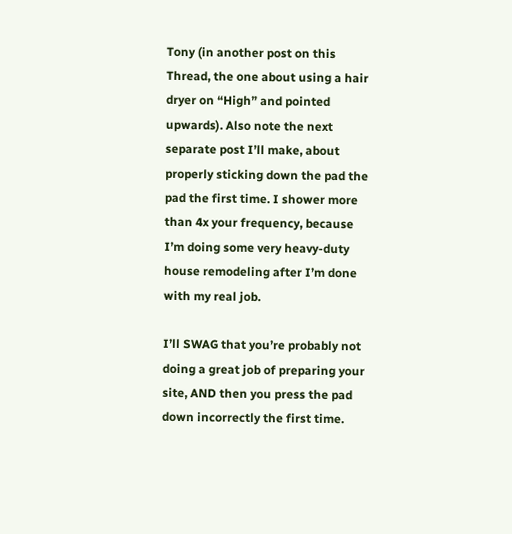Tony (in another post on this Thread, the one about using a hair dryer on “High” and pointed upwards). Also note the next separate post I’ll make, about properly sticking down the pad the pad the first time. I shower more than 4x your frequency, because I’m doing some very heavy-duty house remodeling after I’m done with my real job.

I’ll SWAG that you’re probably not doing a great job of preparing your site, AND then you press the pad down incorrectly the first time.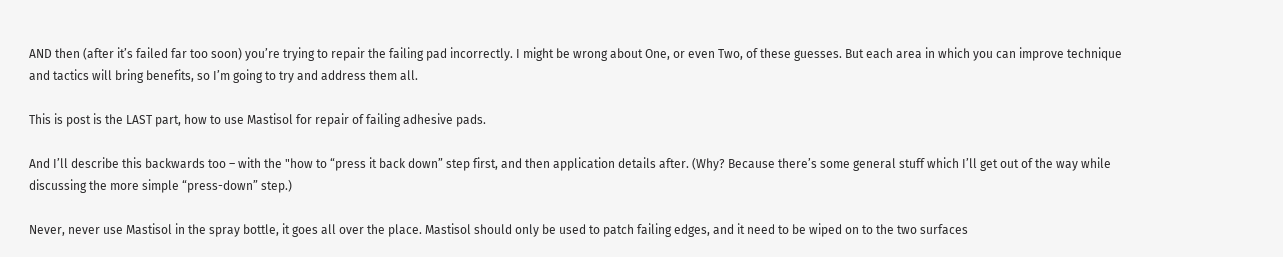AND then (after it’s failed far too soon) you’re trying to repair the failing pad incorrectly. I might be wrong about One, or even Two, of these guesses. But each area in which you can improve technique and tactics will bring benefits, so I’m going to try and address them all.

This is post is the LAST part, how to use Mastisol for repair of failing adhesive pads.

And I’ll describe this backwards too – with the "how to “press it back down” step first, and then application details after. (Why? Because there’s some general stuff which I’ll get out of the way while discussing the more simple “press-down” step.)

Never, never use Mastisol in the spray bottle, it goes all over the place. Mastisol should only be used to patch failing edges, and it need to be wiped on to the two surfaces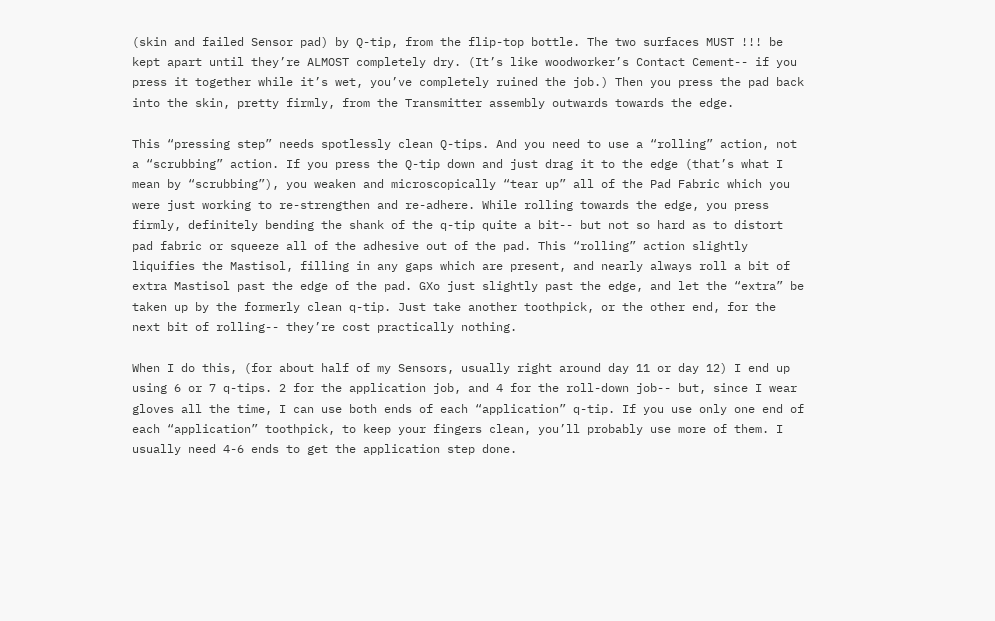(skin and failed Sensor pad) by Q-tip, from the flip-top bottle. The two surfaces MUST !!! be kept apart until they’re ALMOST completely dry. (It’s like woodworker’s Contact Cement-- if you press it together while it’s wet, you’ve completely ruined the job.) Then you press the pad back into the skin, pretty firmly, from the Transmitter assembly outwards towards the edge.

This “pressing step” needs spotlessly clean Q-tips. And you need to use a “rolling” action, not a “scrubbing” action. If you press the Q-tip down and just drag it to the edge (that’s what I mean by “scrubbing”), you weaken and microscopically “tear up” all of the Pad Fabric which you were just working to re-strengthen and re-adhere. While rolling towards the edge, you press firmly, definitely bending the shank of the q-tip quite a bit-- but not so hard as to distort pad fabric or squeeze all of the adhesive out of the pad. This “rolling” action slightly liquifies the Mastisol, filling in any gaps which are present, and nearly always roll a bit of extra Mastisol past the edge of the pad. GXo just slightly past the edge, and let the “extra” be taken up by the formerly clean q-tip. Just take another toothpick, or the other end, for the next bit of rolling-- they’re cost practically nothing.

When I do this, (for about half of my Sensors, usually right around day 11 or day 12) I end up using 6 or 7 q-tips. 2 for the application job, and 4 for the roll-down job-- but, since I wear gloves all the time, I can use both ends of each “application” q-tip. If you use only one end of each “application” toothpick, to keep your fingers clean, you’ll probably use more of them. I usually need 4-6 ends to get the application step done.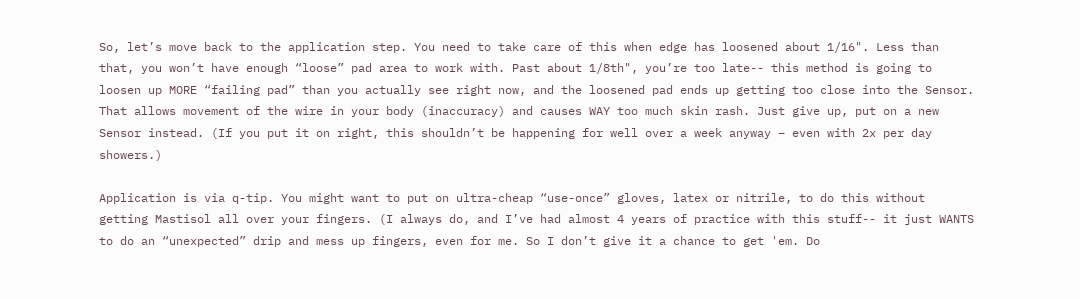So, let’s move back to the application step. You need to take care of this when edge has loosened about 1/16". Less than that, you won’t have enough “loose” pad area to work with. Past about 1/8th", you’re too late-- this method is going to loosen up MORE “failing pad” than you actually see right now, and the loosened pad ends up getting too close into the Sensor. That allows movement of the wire in your body (inaccuracy) and causes WAY too much skin rash. Just give up, put on a new Sensor instead. (If you put it on right, this shouldn’t be happening for well over a week anyway – even with 2x per day showers.)

Application is via q-tip. You might want to put on ultra-cheap “use-once” gloves, latex or nitrile, to do this without getting Mastisol all over your fingers. (I always do, and I’ve had almost 4 years of practice with this stuff-- it just WANTS to do an “unexpected” drip and mess up fingers, even for me. So I don’t give it a chance to get 'em. Do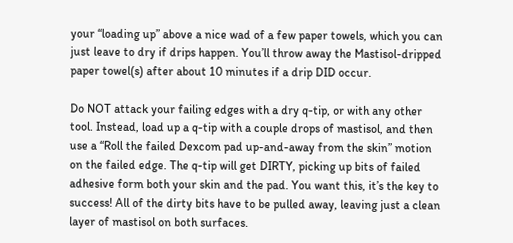your “loading up” above a nice wad of a few paper towels, which you can just leave to dry if drips happen. You’ll throw away the Mastisol-dripped paper towel(s) after about 10 minutes if a drip DID occur.

Do NOT attack your failing edges with a dry q-tip, or with any other tool. Instead, load up a q-tip with a couple drops of mastisol, and then use a “Roll the failed Dexcom pad up-and-away from the skin” motion on the failed edge. The q-tip will get DIRTY, picking up bits of failed adhesive form both your skin and the pad. You want this, it’s the key to success! All of the dirty bits have to be pulled away, leaving just a clean layer of mastisol on both surfaces.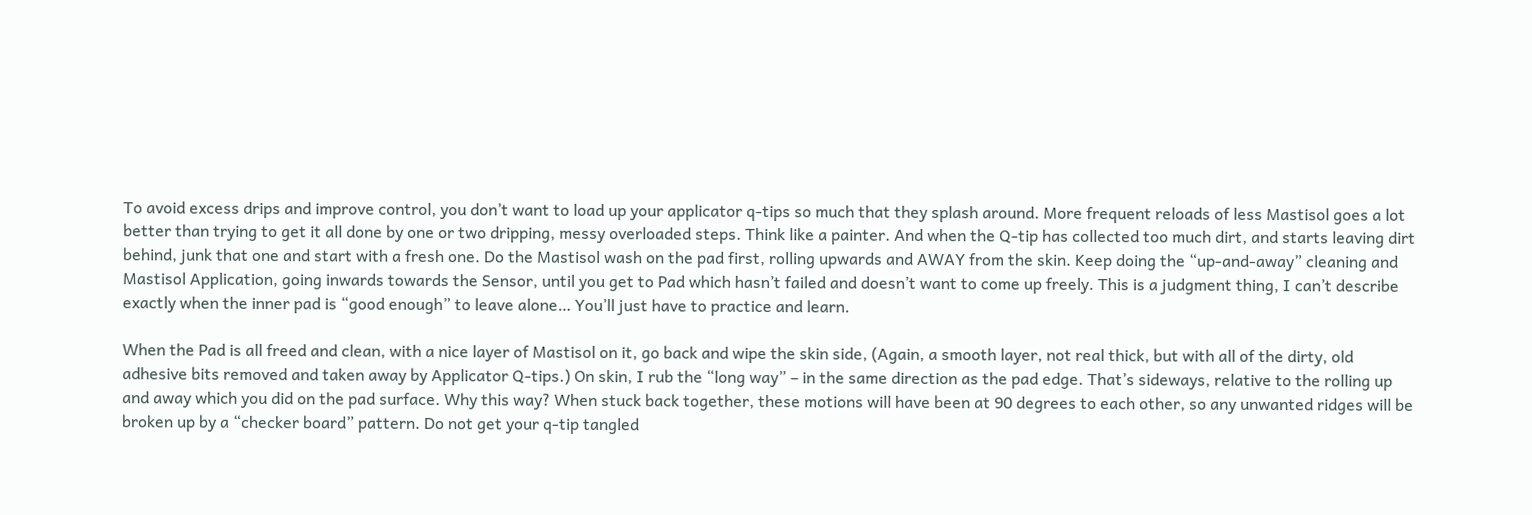To avoid excess drips and improve control, you don’t want to load up your applicator q-tips so much that they splash around. More frequent reloads of less Mastisol goes a lot better than trying to get it all done by one or two dripping, messy overloaded steps. Think like a painter. And when the Q-tip has collected too much dirt, and starts leaving dirt behind, junk that one and start with a fresh one. Do the Mastisol wash on the pad first, rolling upwards and AWAY from the skin. Keep doing the “up-and-away” cleaning and Mastisol Application, going inwards towards the Sensor, until you get to Pad which hasn’t failed and doesn’t want to come up freely. This is a judgment thing, I can’t describe exactly when the inner pad is “good enough” to leave alone… You’ll just have to practice and learn.

When the Pad is all freed and clean, with a nice layer of Mastisol on it, go back and wipe the skin side, (Again, a smooth layer, not real thick, but with all of the dirty, old adhesive bits removed and taken away by Applicator Q-tips.) On skin, I rub the “long way” – in the same direction as the pad edge. That’s sideways, relative to the rolling up and away which you did on the pad surface. Why this way? When stuck back together, these motions will have been at 90 degrees to each other, so any unwanted ridges will be broken up by a “checker board” pattern. Do not get your q-tip tangled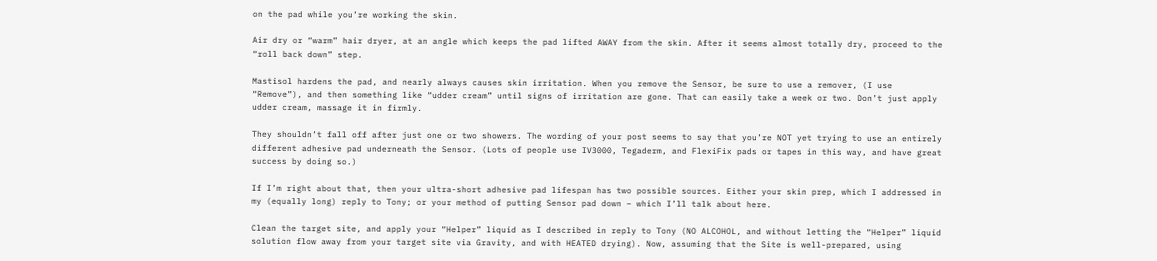on the pad while you’re working the skin.

Air dry or “warm” hair dryer, at an angle which keeps the pad lifted AWAY from the skin. After it seems almost totally dry, proceed to the “roll back down” step.

Mastisol hardens the pad, and nearly always causes skin irritation. When you remove the Sensor, be sure to use a remover, (I use “Remove”), and then something like “udder cream” until signs of irritation are gone. That can easily take a week or two. Don’t just apply udder cream, massage it in firmly.

They shouldn’t fall off after just one or two showers. The wording of your post seems to say that you’re NOT yet trying to use an entirely different adhesive pad underneath the Sensor. (Lots of people use IV3000, Tegaderm, and FlexiFix pads or tapes in this way, and have great success by doing so.)

If I’m right about that, then your ultra-short adhesive pad lifespan has two possible sources. Either your skin prep, which I addressed in my (equally long) reply to Tony; or your method of putting Sensor pad down – which I’ll talk about here.

Clean the target site, and apply your “Helper” liquid as I described in reply to Tony (NO ALCOHOL, and without letting the “Helper” liquid solution flow away from your target site via Gravity, and with HEATED drying). Now, assuming that the Site is well-prepared, using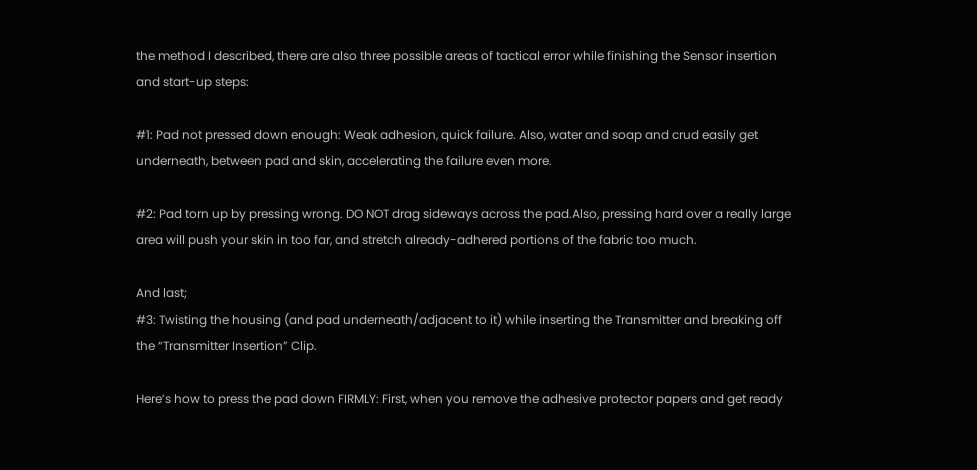the method I described, there are also three possible areas of tactical error while finishing the Sensor insertion and start-up steps:

#1: Pad not pressed down enough: Weak adhesion, quick failure. Also, water and soap and crud easily get underneath, between pad and skin, accelerating the failure even more.

#2: Pad torn up by pressing wrong. DO NOT drag sideways across the pad.Also, pressing hard over a really large area will push your skin in too far, and stretch already-adhered portions of the fabric too much.

And last;
#3: Twisting the housing (and pad underneath/adjacent to it) while inserting the Transmitter and breaking off the “Transmitter Insertion” Clip.

Here’s how to press the pad down FIRMLY: First, when you remove the adhesive protector papers and get ready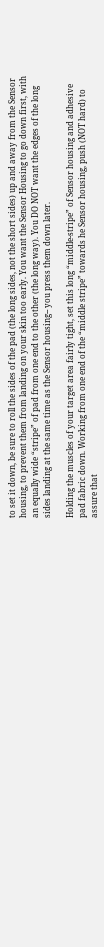to set it down, be sure to roll the sides of the pad (the long sides, not the short sides) up and away from the Sensor housing, to prevent them from landing on your skin too early. You want the Sensor Housing to go down first, with an equally wide “stripe” of pad from one end to the other (the long way). You DO NOT want the edges of the long sides landing at the same time as the Sensor housing-- you press them down later.

Holding the muscles of your target area fairly tight, set this long “middle-stripe” of Sensor housing and adhesive pad fabric down. Working from one end of the “middle stripe” towards he Sensor housing, push (NOT hard) to assure that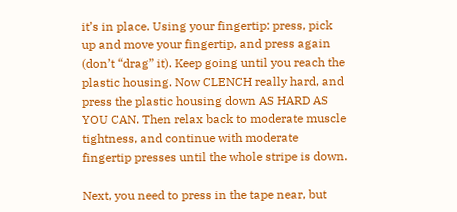it’s in place. Using your fingertip: press, pick up and move your fingertip, and press again (don’t “drag” it). Keep going until you reach the plastic housing. Now CLENCH really hard, and press the plastic housing down AS HARD AS YOU CAN. Then relax back to moderate muscle tightness, and continue with moderate fingertip presses until the whole stripe is down.

Next, you need to press in the tape near, but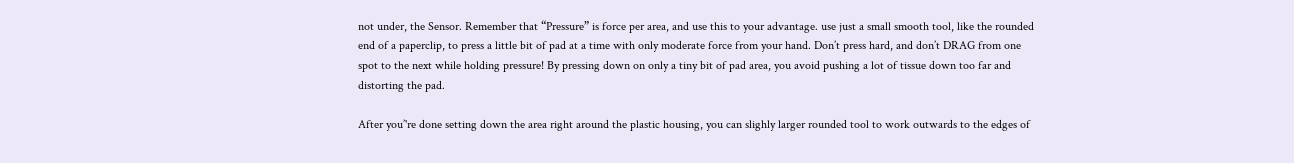not under, the Sensor. Remember that “Pressure” is force per area, and use this to your advantage. use just a small smooth tool, like the rounded end of a paperclip, to press a little bit of pad at a time with only moderate force from your hand. Don’t press hard, and don’t DRAG from one spot to the next while holding pressure! By pressing down on only a tiny bit of pad area, you avoid pushing a lot of tissue down too far and distorting the pad.

After you’'re done setting down the area right around the plastic housing, you can slighly larger rounded tool to work outwards to the edges of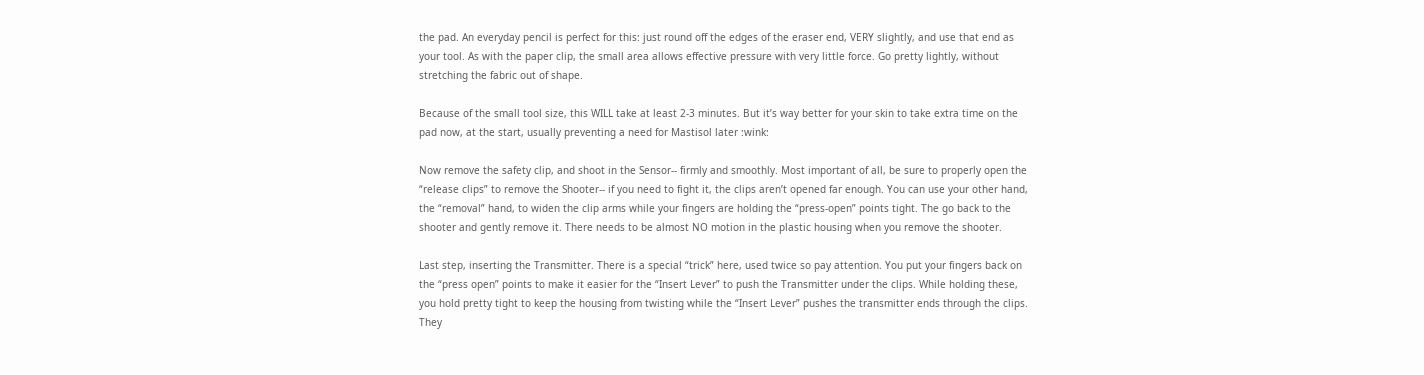the pad. An everyday pencil is perfect for this: just round off the edges of the eraser end, VERY slightly, and use that end as your tool. As with the paper clip, the small area allows effective pressure with very little force. Go pretty lightly, without stretching the fabric out of shape.

Because of the small tool size, this WILL take at least 2-3 minutes. But it’s way better for your skin to take extra time on the pad now, at the start, usually preventing a need for Mastisol later :wink:

Now remove the safety clip, and shoot in the Sensor-- firmly and smoothly. Most important of all, be sure to properly open the “release clips” to remove the Shooter-- if you need to fight it, the clips aren’t opened far enough. You can use your other hand, the “removal” hand, to widen the clip arms while your fingers are holding the “press-open” points tight. The go back to the shooter and gently remove it. There needs to be almost NO motion in the plastic housing when you remove the shooter.

Last step, inserting the Transmitter. There is a special “trick” here, used twice so pay attention. You put your fingers back on the “press open” points to make it easier for the “Insert Lever” to push the Transmitter under the clips. While holding these, you hold pretty tight to keep the housing from twisting while the “Insert Lever” pushes the transmitter ends through the clips. They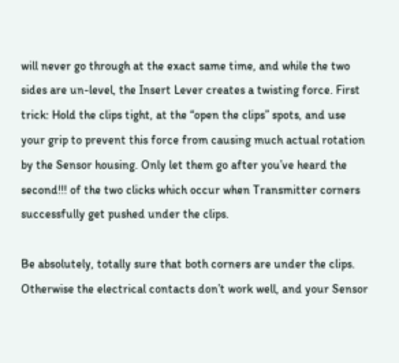will never go through at the exact same time, and while the two sides are un-level, the Insert Lever creates a twisting force. First trick: Hold the clips tight, at the “open the clips” spots, and use your grip to prevent this force from causing much actual rotation by the Sensor housing. Only let them go after you’ve heard the second!!! of the two clicks which occur when Transmitter corners successfully get pushed under the clips.

Be absolutely, totally sure that both corners are under the clips. Otherwise the electrical contacts don’t work well, and your Sensor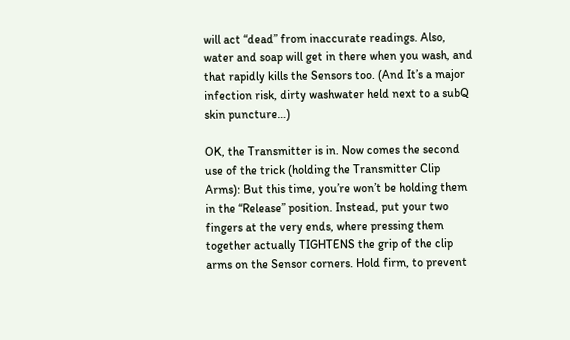will act “dead” from inaccurate readings. Also, water and soap will get in there when you wash, and that rapidly kills the Sensors too. (And It’s a major infection risk, dirty washwater held next to a subQ skin puncture…)

OK, the Transmitter is in. Now comes the second use of the trick (holding the Transmitter Clip Arms): But this time, you’re won’t be holding them in the “Release” position. Instead, put your two fingers at the very ends, where pressing them together actually TIGHTENS the grip of the clip arms on the Sensor corners. Hold firm, to prevent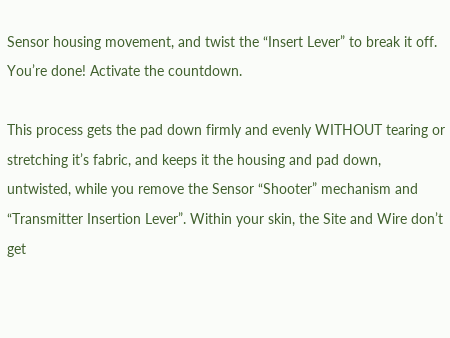Sensor housing movement, and twist the “Insert Lever” to break it off. You’re done! Activate the countdown.

This process gets the pad down firmly and evenly WITHOUT tearing or stretching it’s fabric, and keeps it the housing and pad down, untwisted, while you remove the Sensor “Shooter” mechanism and “Transmitter Insertion Lever”. Within your skin, the Site and Wire don’t get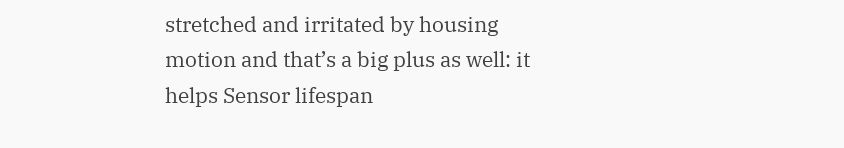stretched and irritated by housing motion and that’s a big plus as well: it helps Sensor lifespan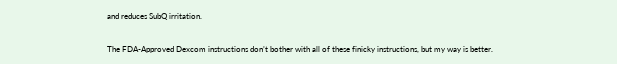and reduces SubQ irritation.

The FDA-Approved Dexcom instructions don’t bother with all of these finicky instructions, but my way is better.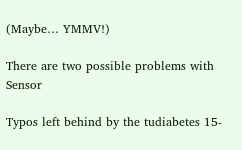(Maybe… YMMV!)

There are two possible problems with Sensor

Typos left behind by the tudiabetes 15-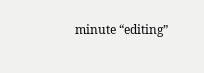minute “editing”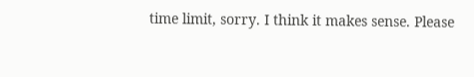time limit, sorry. I think it makes sense. Please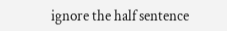ignore the half sentence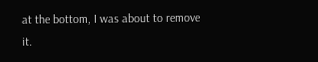at the bottom, I was about to remove it.